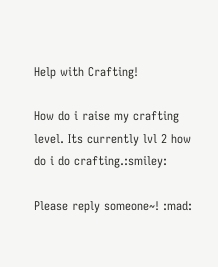Help with Crafting!

How do i raise my crafting level. Its currently lvl 2 how do i do crafting.:smiley:

Please reply someone~! :mad: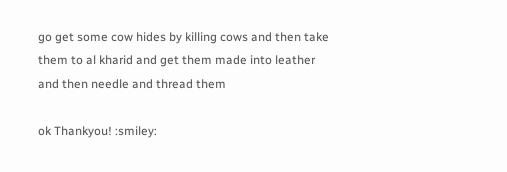go get some cow hides by killing cows and then take them to al kharid and get them made into leather and then needle and thread them

ok Thankyou! :smiley: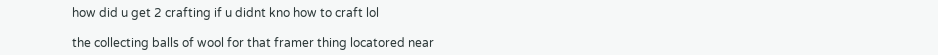how did u get 2 crafting if u didnt kno how to craft lol

the collecting balls of wool for that framer thing locatored near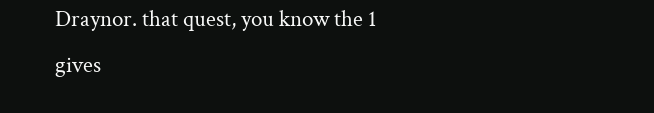Draynor. that quest, you know the 1 gives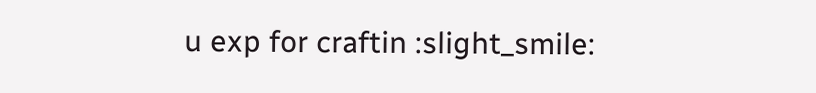u exp for craftin :slight_smile: